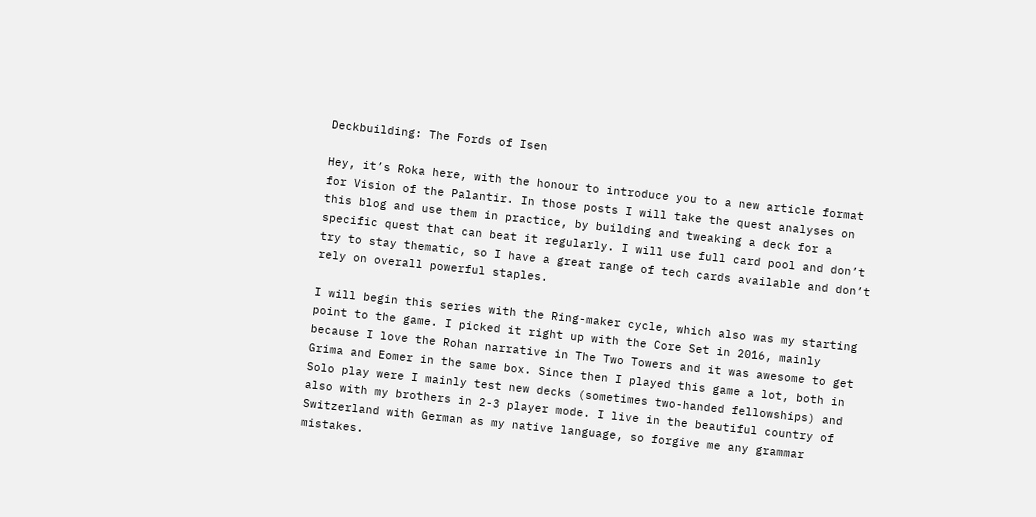Deckbuilding: The Fords of Isen

Hey, it’s Roka here, with the honour to introduce you to a new article format for Vision of the Palantir. In those posts I will take the quest analyses on this blog and use them in practice, by building and tweaking a deck for a specific quest that can beat it regularly. I will use full card pool and don’t try to stay thematic, so I have a great range of tech cards available and don’t rely on overall powerful staples.

I will begin this series with the Ring-maker cycle, which also was my starting point to the game. I picked it right up with the Core Set in 2016, mainly because I love the Rohan narrative in The Two Towers and it was awesome to get Grima and Eomer in the same box. Since then I played this game a lot, both in Solo play were I mainly test new decks (sometimes two-handed fellowships) and also with my brothers in 2-3 player mode. I live in the beautiful country of Switzerland with German as my native language, so forgive me any grammar mistakes.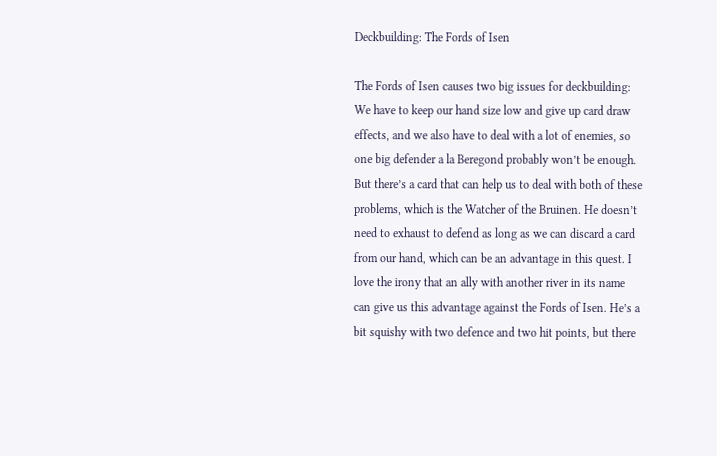Deckbuilding: The Fords of Isen

The Fords of Isen causes two big issues for deckbuilding: We have to keep our hand size low and give up card draw effects, and we also have to deal with a lot of enemies, so one big defender a la Beregond probably won’t be enough. But there’s a card that can help us to deal with both of these problems, which is the Watcher of the Bruinen. He doesn’t need to exhaust to defend as long as we can discard a card from our hand, which can be an advantage in this quest. I love the irony that an ally with another river in its name can give us this advantage against the Fords of Isen. He’s a bit squishy with two defence and two hit points, but there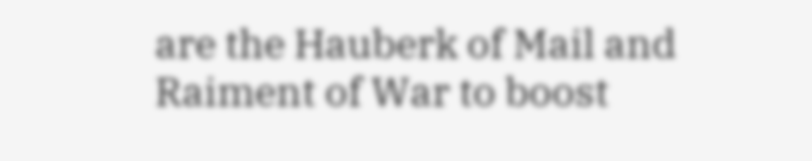are the Hauberk of Mail and Raiment of War to boost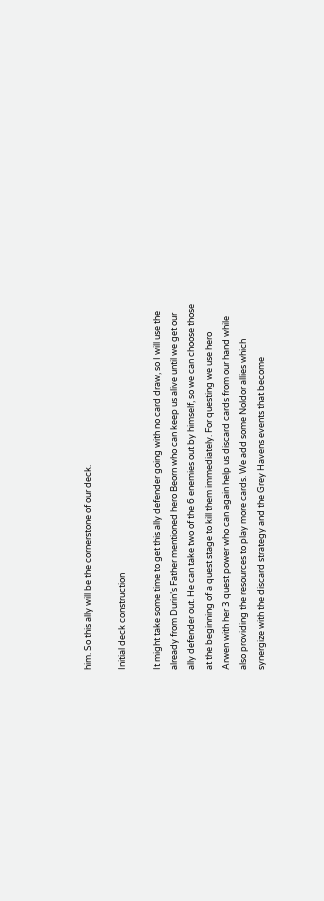him. So this ally will be the cornerstone of our deck.

Initial deck construction

It might take some time to get this ally defender going with no card draw, so I will use the already from Durin’s Father mentioned hero Beorn who can keep us alive until we get our ally defender out. He can take two of the 6 enemies out by himself, so we can choose those at the beginning of a quest stage to kill them immediately. For questing we use hero Arwen with her 3 quest power who can again help us discard cards from our hand while also providing the resources to play more cards. We add some Noldor allies which synergize with the discard strategy and the Grey Havens events that become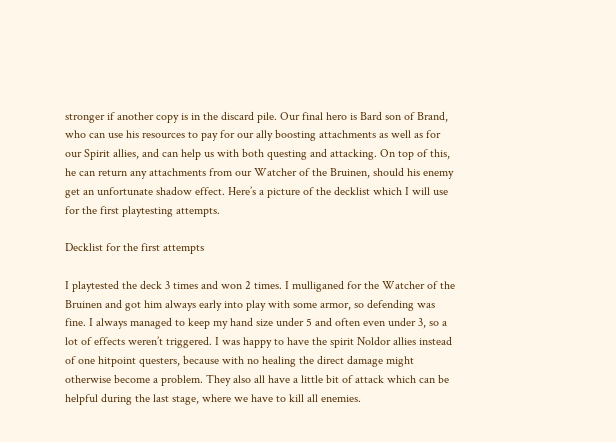stronger if another copy is in the discard pile. Our final hero is Bard son of Brand, who can use his resources to pay for our ally boosting attachments as well as for our Spirit allies, and can help us with both questing and attacking. On top of this, he can return any attachments from our Watcher of the Bruinen, should his enemy get an unfortunate shadow effect. Here’s a picture of the decklist which I will use for the first playtesting attempts.

Decklist for the first attempts

I playtested the deck 3 times and won 2 times. I mulliganed for the Watcher of the Bruinen and got him always early into play with some armor, so defending was fine. I always managed to keep my hand size under 5 and often even under 3, so a lot of effects weren’t triggered. I was happy to have the spirit Noldor allies instead of one hitpoint questers, because with no healing the direct damage might otherwise become a problem. They also all have a little bit of attack which can be helpful during the last stage, where we have to kill all enemies.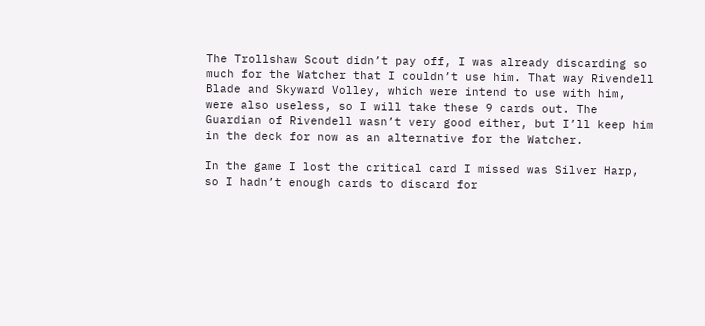The Trollshaw Scout didn’t pay off, I was already discarding so much for the Watcher that I couldn’t use him. That way Rivendell Blade and Skyward Volley, which were intend to use with him, were also useless, so I will take these 9 cards out. The Guardian of Rivendell wasn’t very good either, but I’ll keep him in the deck for now as an alternative for the Watcher.

In the game I lost the critical card I missed was Silver Harp, so I hadn’t enough cards to discard for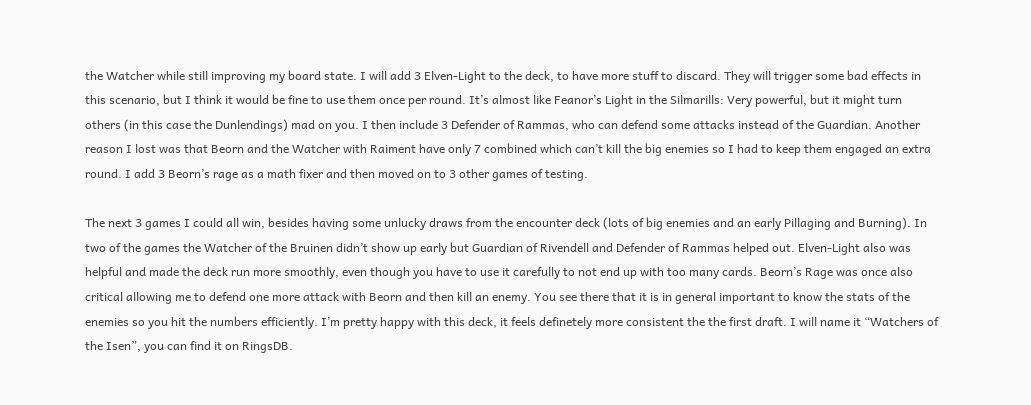the Watcher while still improving my board state. I will add 3 Elven-Light to the deck, to have more stuff to discard. They will trigger some bad effects in this scenario, but I think it would be fine to use them once per round. It’s almost like Feanor’s Light in the Silmarills: Very powerful, but it might turn others (in this case the Dunlendings) mad on you. I then include 3 Defender of Rammas, who can defend some attacks instead of the Guardian. Another reason I lost was that Beorn and the Watcher with Raiment have only 7 combined which can’t kill the big enemies so I had to keep them engaged an extra round. I add 3 Beorn’s rage as a math fixer and then moved on to 3 other games of testing.

The next 3 games I could all win, besides having some unlucky draws from the encounter deck (lots of big enemies and an early Pillaging and Burning). In two of the games the Watcher of the Bruinen didn’t show up early but Guardian of Rivendell and Defender of Rammas helped out. Elven-Light also was helpful and made the deck run more smoothly, even though you have to use it carefully to not end up with too many cards. Beorn’s Rage was once also critical allowing me to defend one more attack with Beorn and then kill an enemy. You see there that it is in general important to know the stats of the enemies so you hit the numbers efficiently. I’m pretty happy with this deck, it feels definetely more consistent the the first draft. I will name it “Watchers of the Isen”, you can find it on RingsDB.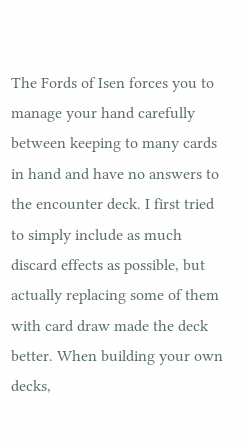The Fords of Isen forces you to manage your hand carefully between keeping to many cards in hand and have no answers to the encounter deck. I first tried to simply include as much discard effects as possible, but actually replacing some of them with card draw made the deck better. When building your own decks,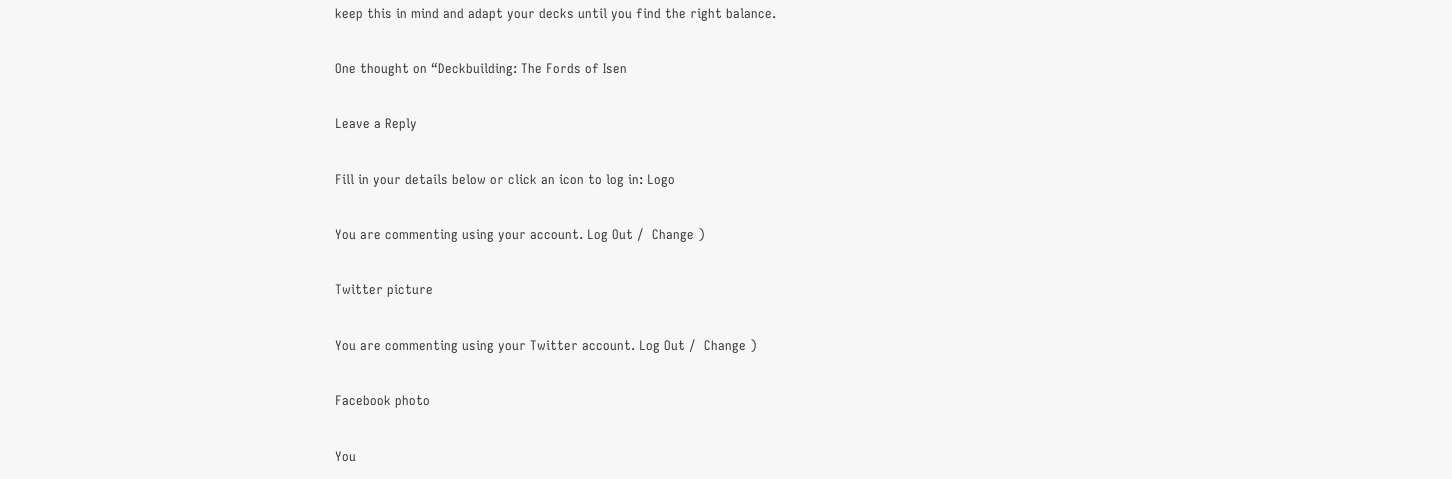keep this in mind and adapt your decks until you find the right balance.

One thought on “Deckbuilding: The Fords of Isen

Leave a Reply

Fill in your details below or click an icon to log in: Logo

You are commenting using your account. Log Out /  Change )

Twitter picture

You are commenting using your Twitter account. Log Out /  Change )

Facebook photo

You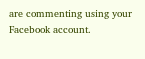are commenting using your Facebook account.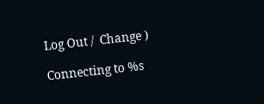Log Out /  Change )

Connecting to %s